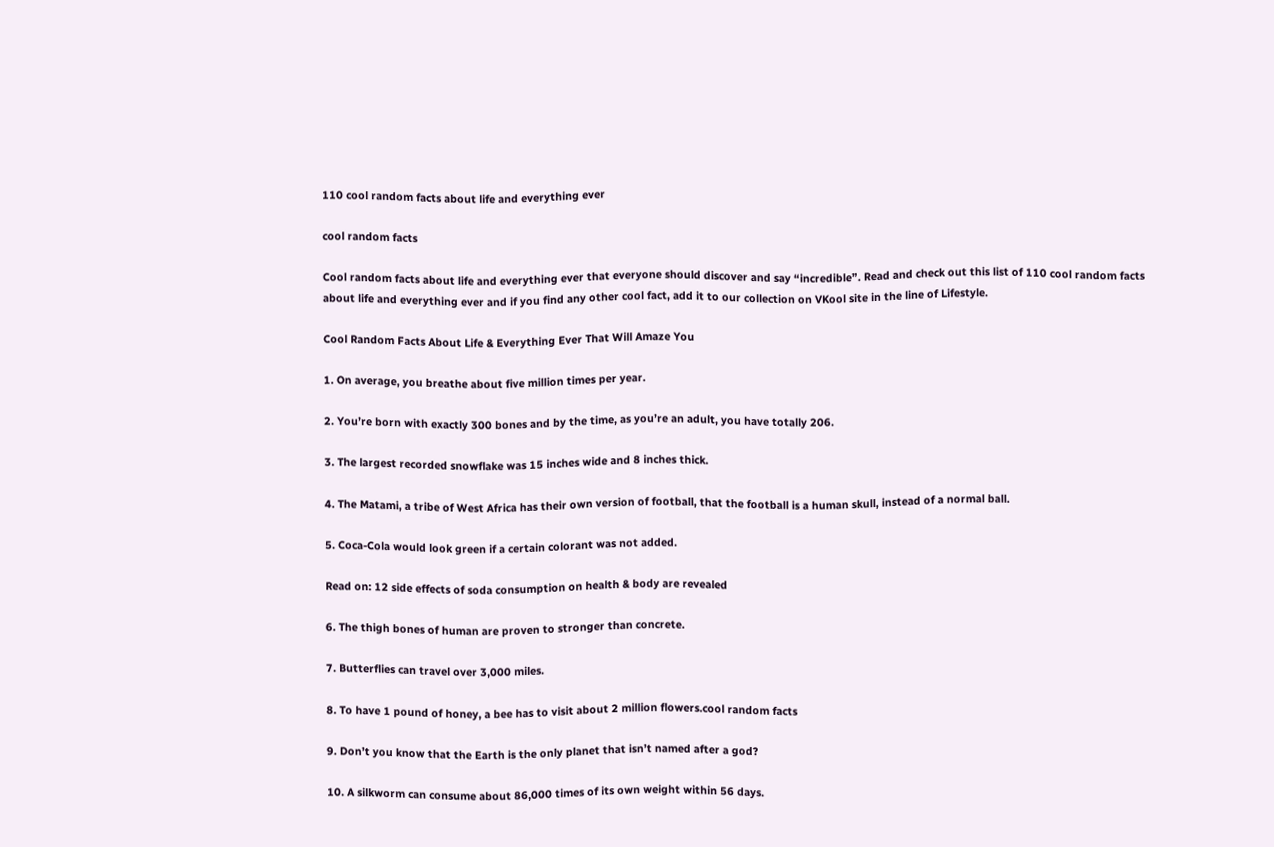110 cool random facts about life and everything ever

cool random facts

Cool random facts about life and everything ever that everyone should discover and say “incredible”. Read and check out this list of 110 cool random facts about life and everything ever and if you find any other cool fact, add it to our collection on VKool site in the line of Lifestyle.

Cool Random Facts About Life & Everything Ever That Will Amaze You

1. On average, you breathe about five million times per year.

2. You’re born with exactly 300 bones and by the time, as you’re an adult, you have totally 206.

3. The largest recorded snowflake was 15 inches wide and 8 inches thick.

4. The Matami, a tribe of West Africa has their own version of football, that the football is a human skull, instead of a normal ball.

5. Coca-Cola would look green if a certain colorant was not added.

Read on: 12 side effects of soda consumption on health & body are revealed

6. The thigh bones of human are proven to stronger than concrete.

7. Butterflies can travel over 3,000 miles.

8. To have 1 pound of honey, a bee has to visit about 2 million flowers.cool random facts

9. Don’t you know that the Earth is the only planet that isn’t named after a god?

10. A silkworm can consume about 86,000 times of its own weight within 56 days.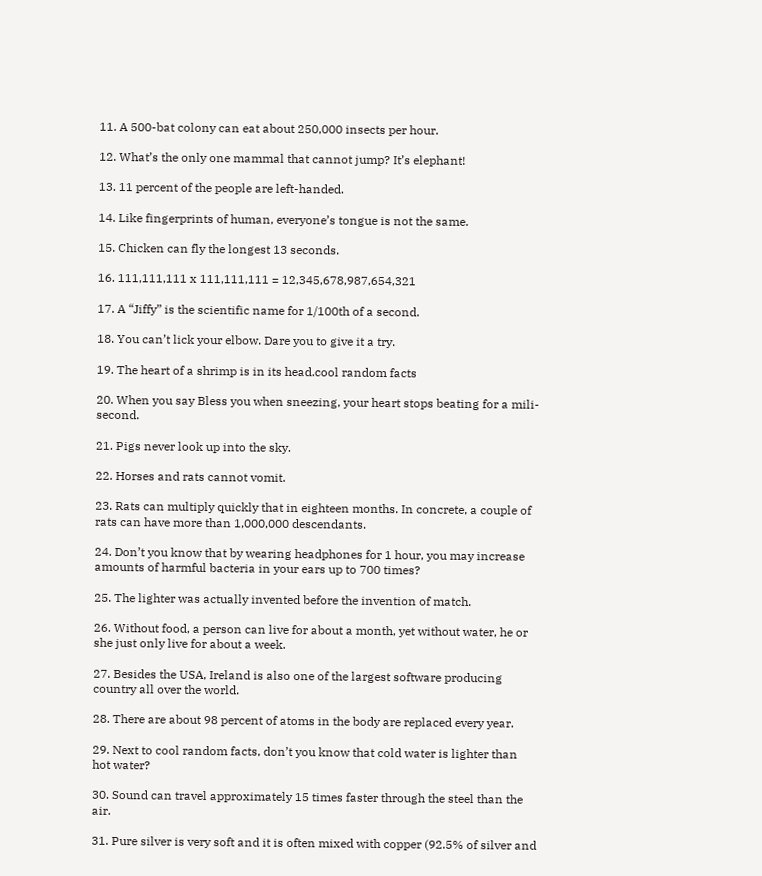11. A 500-bat colony can eat about 250,000 insects per hour.

12. What’s the only one mammal that cannot jump? It’s elephant!

13. 11 percent of the people are left-handed.

14. Like fingerprints of human, everyone’s tongue is not the same.

15. Chicken can fly the longest 13 seconds.

16. 111,111,111 x 111,111,111 = 12,345,678,987,654,321

17. A “Jiffy” is the scientific name for 1/100th of a second.

18. You can’t lick your elbow. Dare you to give it a try.

19. The heart of a shrimp is in its head.cool random facts

20. When you say Bless you when sneezing, your heart stops beating for a mili-second.

21. Pigs never look up into the sky.

22. Horses and rats cannot vomit.

23. Rats can multiply quickly that in eighteen months. In concrete, a couple of rats can have more than 1,000,000 descendants.

24. Don’t you know that by wearing headphones for 1 hour, you may increase amounts of harmful bacteria in your ears up to 700 times?

25. The lighter was actually invented before the invention of match.

26. Without food, a person can live for about a month, yet without water, he or she just only live for about a week.

27. Besides the USA, Ireland is also one of the largest software producing country all over the world.

28. There are about 98 percent of atoms in the body are replaced every year.

29. Next to cool random facts, don’t you know that cold water is lighter than hot water?

30. Sound can travel approximately 15 times faster through the steel than the air.

31. Pure silver is very soft and it is often mixed with copper (92.5% of silver and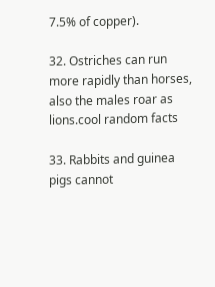7.5% of copper).

32. Ostriches can run more rapidly than horses, also the males roar as lions.cool random facts

33. Rabbits and guinea pigs cannot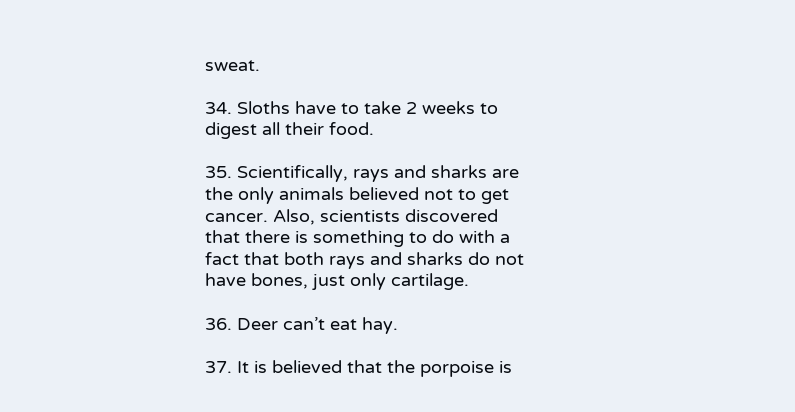sweat.

34. Sloths have to take 2 weeks to digest all their food.

35. Scientifically, rays and sharks are the only animals believed not to get cancer. Also, scientists discovered that there is something to do with a fact that both rays and sharks do not have bones, just only cartilage.

36. Deer can’t eat hay.

37. It is believed that the porpoise is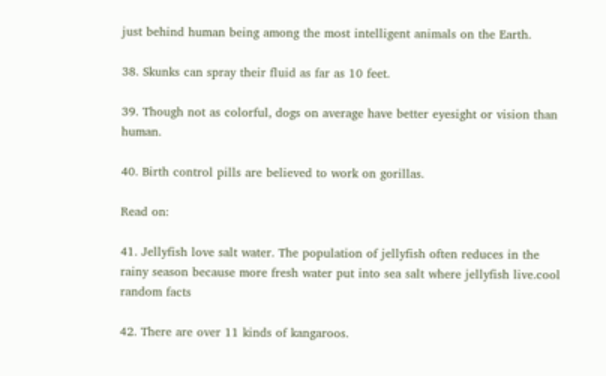just behind human being among the most intelligent animals on the Earth.

38. Skunks can spray their fluid as far as 10 feet.

39. Though not as colorful, dogs on average have better eyesight or vision than human.

40. Birth control pills are believed to work on gorillas.

Read on:

41. Jellyfish love salt water. The population of jellyfish often reduces in the rainy season because more fresh water put into sea salt where jellyfish live.cool random facts

42. There are over 11 kinds of kangaroos.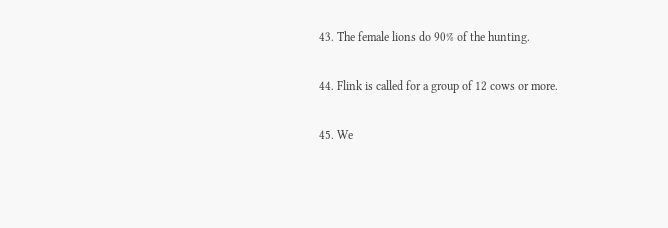43. The female lions do 90% of the hunting.

44. Flink is called for a group of 12 cows or more.

45. We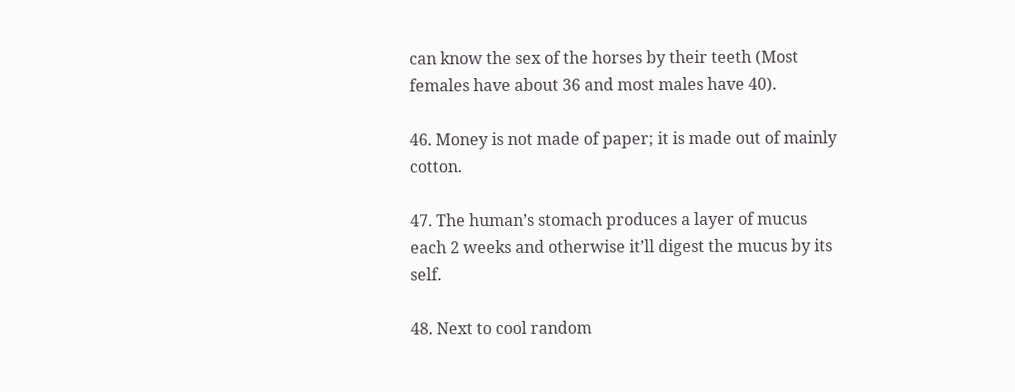can know the sex of the horses by their teeth (Most females have about 36 and most males have 40).

46. Money is not made of paper; it is made out of mainly cotton.

47. The human’s stomach produces a layer of mucus each 2 weeks and otherwise it’ll digest the mucus by its self.

48. Next to cool random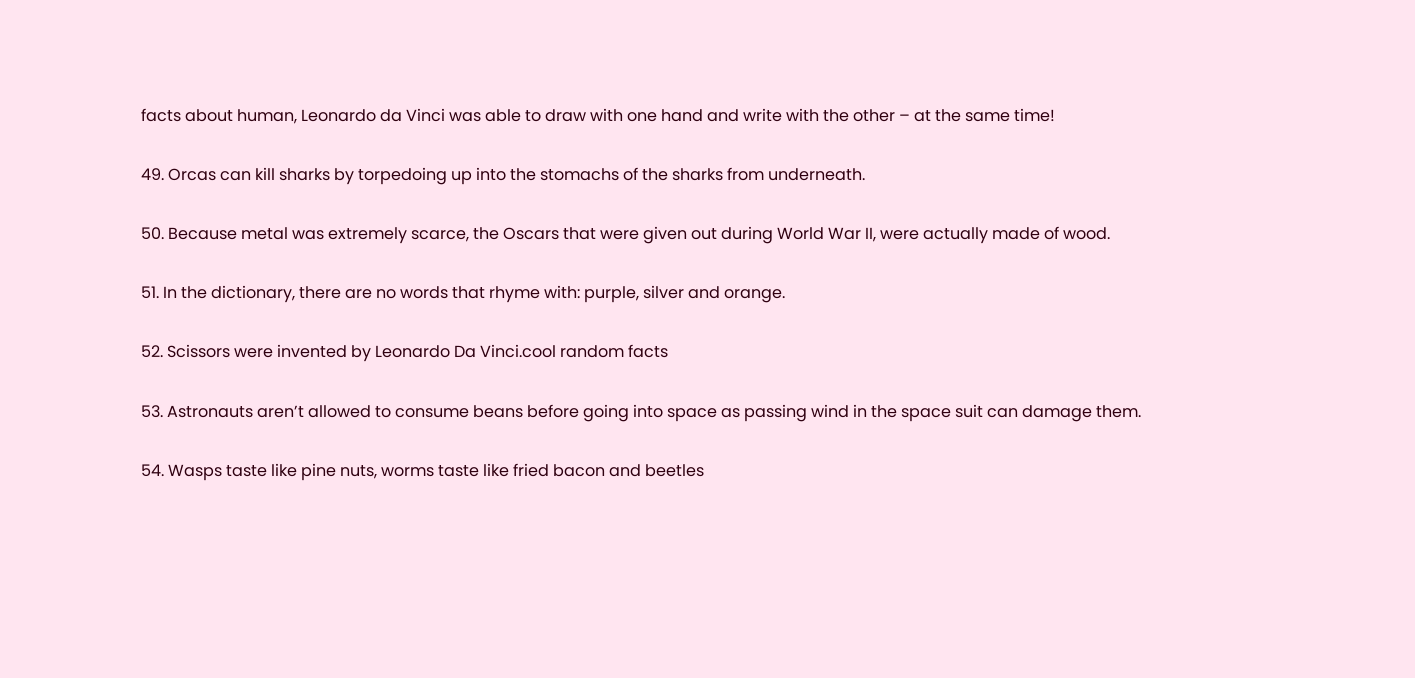facts about human, Leonardo da Vinci was able to draw with one hand and write with the other – at the same time!

49. Orcas can kill sharks by torpedoing up into the stomachs of the sharks from underneath.

50. Because metal was extremely scarce, the Oscars that were given out during World War II, were actually made of wood.

51. In the dictionary, there are no words that rhyme with: purple, silver and orange.

52. Scissors were invented by Leonardo Da Vinci.cool random facts

53. Astronauts aren’t allowed to consume beans before going into space as passing wind in the space suit can damage them.

54. Wasps taste like pine nuts, worms taste like fried bacon and beetles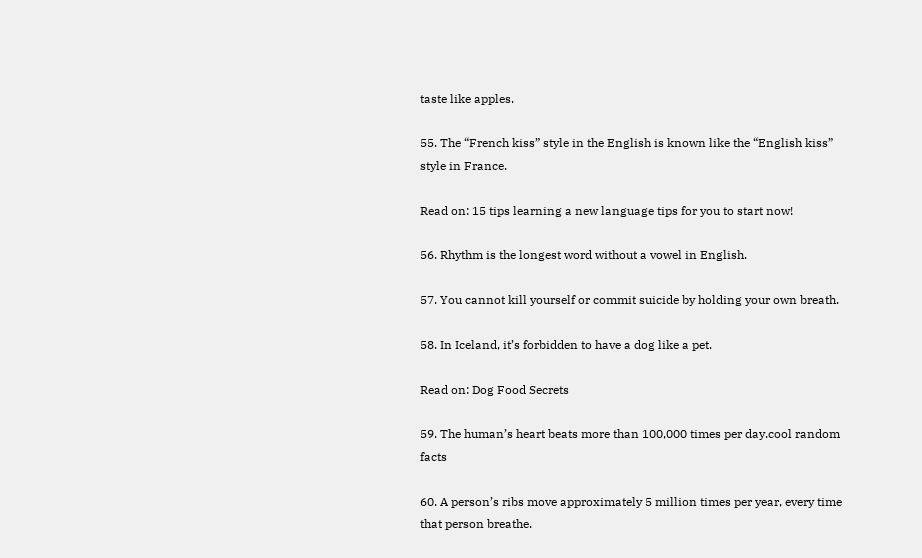taste like apples.

55. The “French kiss” style in the English is known like the “English kiss” style in France.

Read on: 15 tips learning a new language tips for you to start now!

56. Rhythm is the longest word without a vowel in English.

57. You cannot kill yourself or commit suicide by holding your own breath.

58. In Iceland, it’s forbidden to have a dog like a pet.

Read on: Dog Food Secrets

59. The human’s heart beats more than 100,000 times per day.cool random facts

60. A person’s ribs move approximately 5 million times per year, every time that person breathe.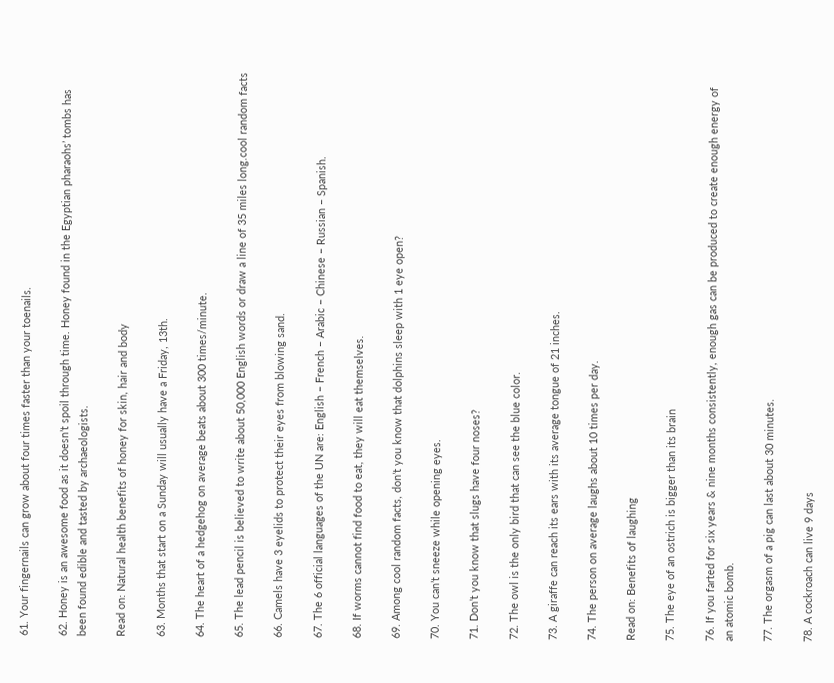61. Your fingernails can grow about four times faster than your toenails.

62. Honey is an awesome food as it doesn’t spoil through time. Honey found in the Egyptian pharaohs’ tombs has been found edible and tasted by archaeologists.

Read on: Natural health benefits of honey for skin, hair and body

63. Months that start on a Sunday will usually have a Friday, 13th.

64. The heart of a hedgehog on average beats about 300 times/minute.

65. The lead pencil is believed to write about 50,000 English words or draw a line of 35 miles long.cool random facts

66. Camels have 3 eyelids to protect their eyes from blowing sand.

67. The 6 official languages of the UN are: English – French – Arabic – Chinese – Russian – Spanish.

68. If worms cannot find food to eat, they will eat themselves.

69. Among cool random facts, don’t you know that dolphins sleep with 1 eye open?

70. You can’t sneeze while opening eyes.

71. Don’t you know that slugs have four noses?

72. The owl is the only bird that can see the blue color.

73. A giraffe can reach its ears with its average tongue of 21 inches.

74. The person on average laughs about 10 times per day.

Read on: Benefits of laughing

75. The eye of an ostrich is bigger than its brain

76. If you farted for six years & nine months consistently, enough gas can be produced to create enough energy of an atomic bomb.

77. The orgasm of a pig can last about 30 minutes.

78. A cockroach can live 9 days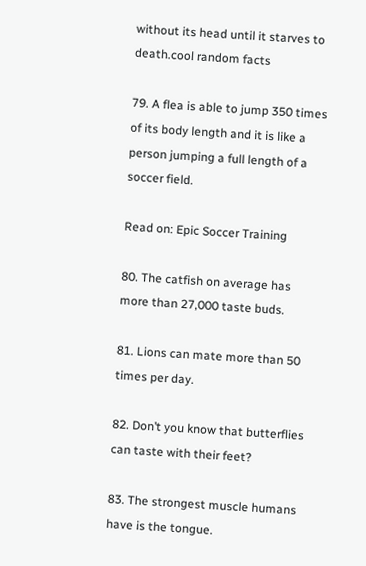without its head until it starves to death.cool random facts

79. A flea is able to jump 350 times of its body length and it is like a person jumping a full length of a soccer field.

Read on: Epic Soccer Training

80. The catfish on average has more than 27,000 taste buds.

81. Lions can mate more than 50 times per day.

82. Don’t you know that butterflies can taste with their feet?

83. The strongest muscle humans have is the tongue.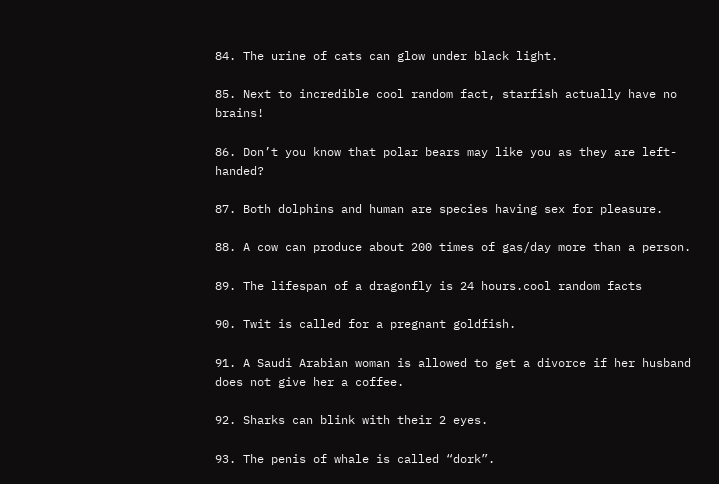84. The urine of cats can glow under black light.

85. Next to incredible cool random fact, starfish actually have no brains!

86. Don’t you know that polar bears may like you as they are left-handed?

87. Both dolphins and human are species having sex for pleasure.

88. A cow can produce about 200 times of gas/day more than a person.

89. The lifespan of a dragonfly is 24 hours.cool random facts

90. Twit is called for a pregnant goldfish.

91. A Saudi Arabian woman is allowed to get a divorce if her husband does not give her a coffee.

92. Sharks can blink with their 2 eyes.

93. The penis of whale is called “dork”.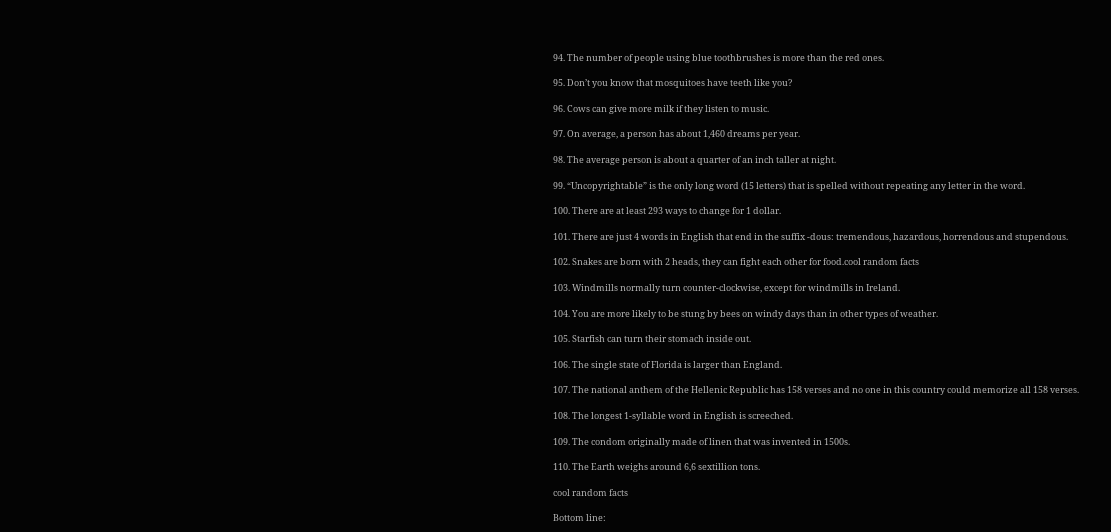94. The number of people using blue toothbrushes is more than the red ones.

95. Don’t you know that mosquitoes have teeth like you?

96. Cows can give more milk if they listen to music.

97. On average, a person has about 1,460 dreams per year.

98. The average person is about a quarter of an inch taller at night.

99. “Uncopyrightable” is the only long word (15 letters) that is spelled without repeating any letter in the word.

100. There are at least 293 ways to change for 1 dollar.

101. There are just 4 words in English that end in the suffix -dous: tremendous, hazardous, horrendous and stupendous.

102. Snakes are born with 2 heads, they can fight each other for food.cool random facts

103. Windmills normally turn counter-clockwise, except for windmills in Ireland.

104. You are more likely to be stung by bees on windy days than in other types of weather.

105. Starfish can turn their stomach inside out.

106. The single state of Florida is larger than England.

107. The national anthem of the Hellenic Republic has 158 verses and no one in this country could memorize all 158 verses.

108. The longest 1-syllable word in English is screeched.

109. The condom originally made of linen that was invented in 1500s.

110. The Earth weighs around 6,6 sextillion tons.

cool random facts

Bottom line: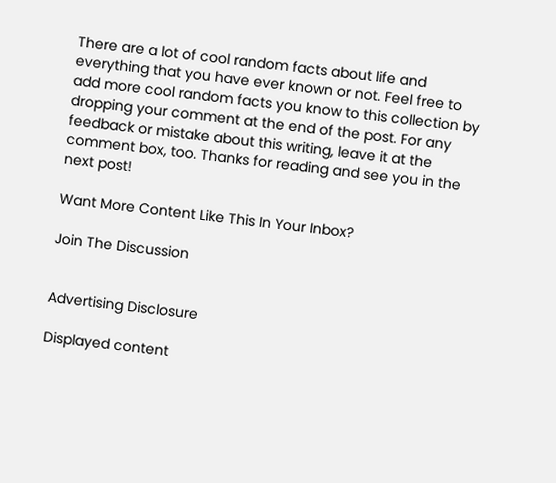There are a lot of cool random facts about life and everything that you have ever known or not. Feel free to add more cool random facts you know to this collection by dropping your comment at the end of the post. For any feedback or mistake about this writing, leave it at the comment box, too. Thanks for reading and see you in the next post!

Want More Content Like This In Your Inbox?

Join The Discussion


Advertising Disclosure

Displayed content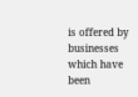is offered by businesses which have been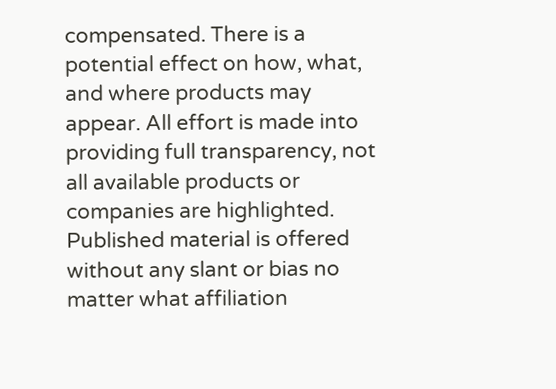compensated. There is a potential effect on how, what, and where products may appear. All effort is made into providing full transparency, not all available products or companies are highlighted. Published material is offered without any slant or bias no matter what affiliation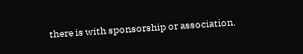there is with sponsorship or association.